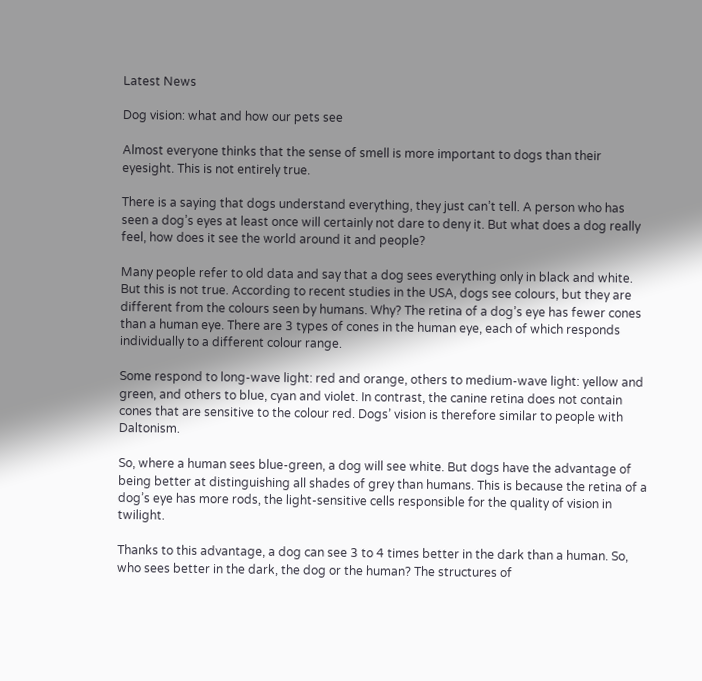Latest News

Dog vision: what and how our pets see

Almost everyone thinks that the sense of smell is more important to dogs than their eyesight. This is not entirely true.

There is a saying that dogs understand everything, they just can’t tell. A person who has seen a dog’s eyes at least once will certainly not dare to deny it. But what does a dog really feel, how does it see the world around it and people?

Many people refer to old data and say that a dog sees everything only in black and white. But this is not true. According to recent studies in the USA, dogs see colours, but they are different from the colours seen by humans. Why? The retina of a dog’s eye has fewer cones than a human eye. There are 3 types of cones in the human eye, each of which responds individually to a different colour range.

Some respond to long-wave light: red and orange, others to medium-wave light: yellow and green, and others to blue, cyan and violet. In contrast, the canine retina does not contain cones that are sensitive to the colour red. Dogs’ vision is therefore similar to people with Daltonism.

So, where a human sees blue-green, a dog will see white. But dogs have the advantage of being better at distinguishing all shades of grey than humans. This is because the retina of a dog’s eye has more rods, the light-sensitive cells responsible for the quality of vision in twilight.

Thanks to this advantage, a dog can see 3 to 4 times better in the dark than a human. So, who sees better in the dark, the dog or the human? The structures of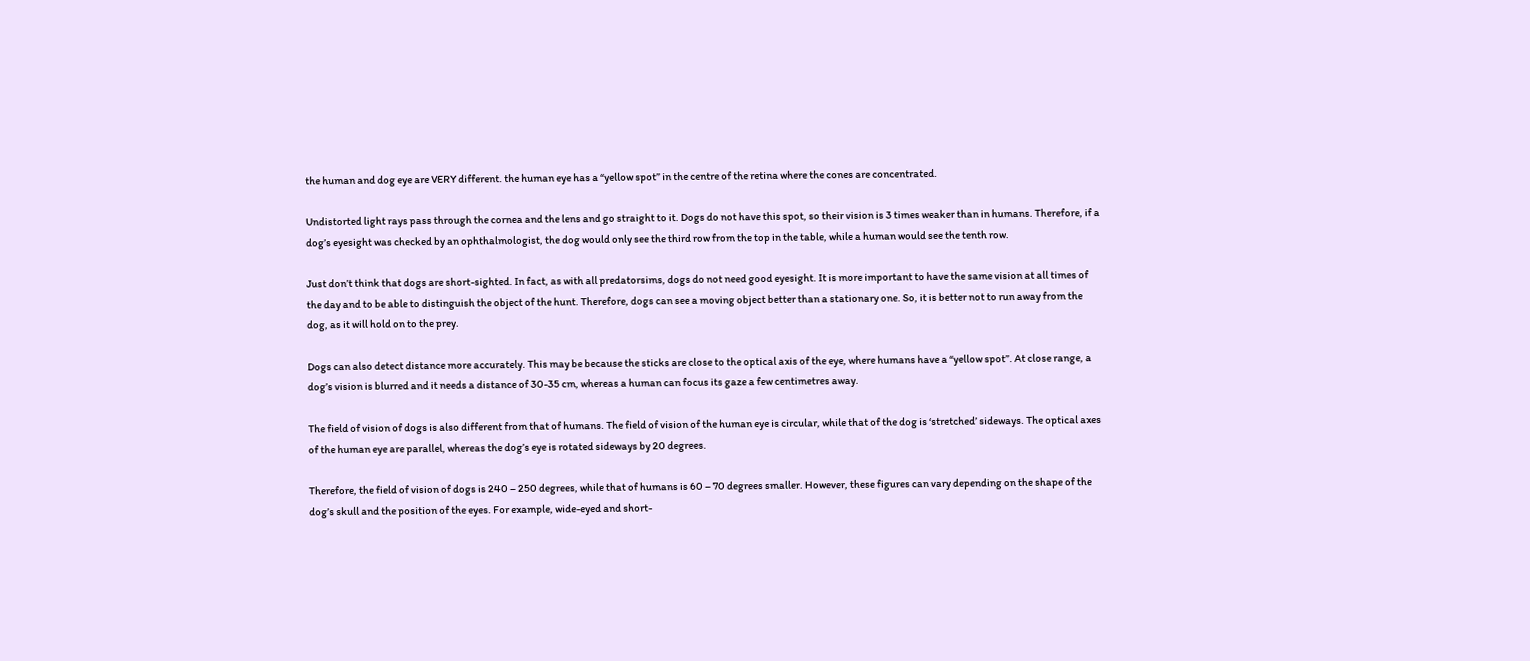the human and dog eye are VERY different. the human eye has a “yellow spot” in the centre of the retina where the cones are concentrated.

Undistorted light rays pass through the cornea and the lens and go straight to it. Dogs do not have this spot, so their vision is 3 times weaker than in humans. Therefore, if a dog’s eyesight was checked by an ophthalmologist, the dog would only see the third row from the top in the table, while a human would see the tenth row.

Just don’t think that dogs are short-sighted. In fact, as with all predatorsims, dogs do not need good eyesight. It is more important to have the same vision at all times of the day and to be able to distinguish the object of the hunt. Therefore, dogs can see a moving object better than a stationary one. So, it is better not to run away from the dog, as it will hold on to the prey.

Dogs can also detect distance more accurately. This may be because the sticks are close to the optical axis of the eye, where humans have a “yellow spot”. At close range, a dog’s vision is blurred and it needs a distance of 30-35 cm, whereas a human can focus its gaze a few centimetres away.

The field of vision of dogs is also different from that of humans. The field of vision of the human eye is circular, while that of the dog is ‘stretched’ sideways. The optical axes of the human eye are parallel, whereas the dog’s eye is rotated sideways by 20 degrees.

Therefore, the field of vision of dogs is 240 – 250 degrees, while that of humans is 60 – 70 degrees smaller. However, these figures can vary depending on the shape of the dog’s skull and the position of the eyes. For example, wide-eyed and short-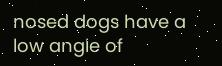nosed dogs have a low angle of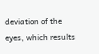deviation of the eyes, which results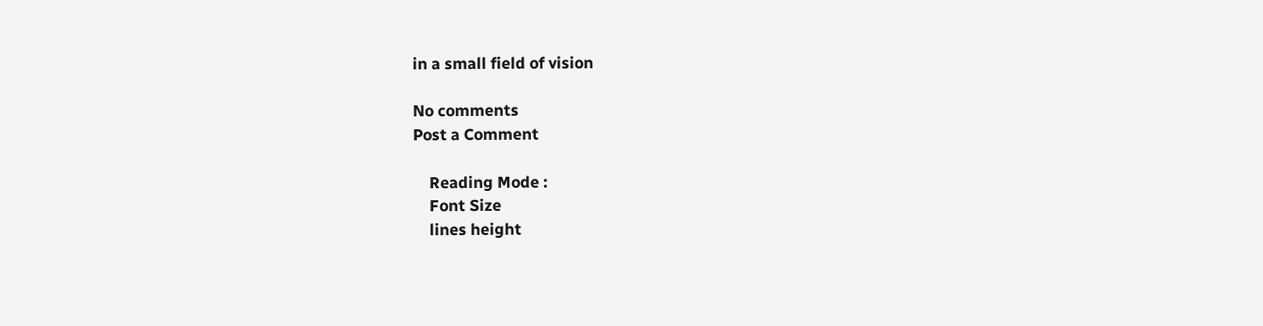in a small field of vision

No comments
Post a Comment

    Reading Mode :
    Font Size
    lines height